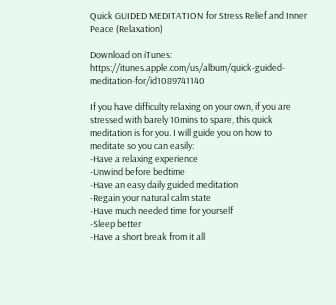Quick GUIDED MEDITATION for Stress Relief and Inner Peace (Relaxation)

Download on iTunes: https://itunes.apple.com/us/album/quick-guided-meditation-for/id1089741140

If you have difficulty relaxing on your own, if you are stressed with barely 10mins to spare, this quick meditation is for you. I will guide you on how to meditate so you can easily:
-Have a relaxing experience
-Unwind before bedtime
-Have an easy daily guided meditation
-Regain your natural calm state
-Have much needed time for yourself
-Sleep better
-Have a short break from it all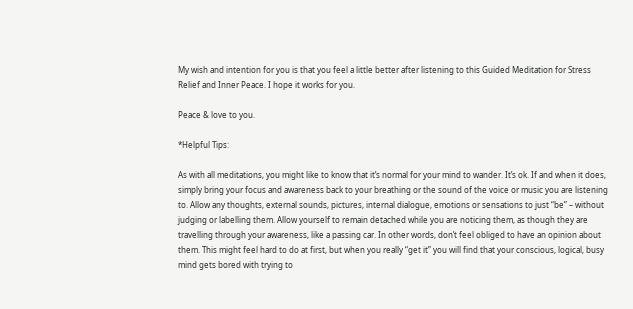My wish and intention for you is that you feel a little better after listening to this Guided Meditation for Stress Relief and Inner Peace. I hope it works for you.

Peace & love to you.

*Helpful Tips:

As with all meditations, you might like to know that it’s normal for your mind to wander. It’s ok. If and when it does, simply bring your focus and awareness back to your breathing or the sound of the voice or music you are listening to. Allow any thoughts, external sounds, pictures, internal dialogue, emotions or sensations to just “be” – without judging or labelling them. Allow yourself to remain detached while you are noticing them, as though they are travelling through your awareness, like a passing car. In other words, don’t feel obliged to have an opinion about them. This might feel hard to do at first, but when you really “get it” you will find that your conscious, logical, busy mind gets bored with trying to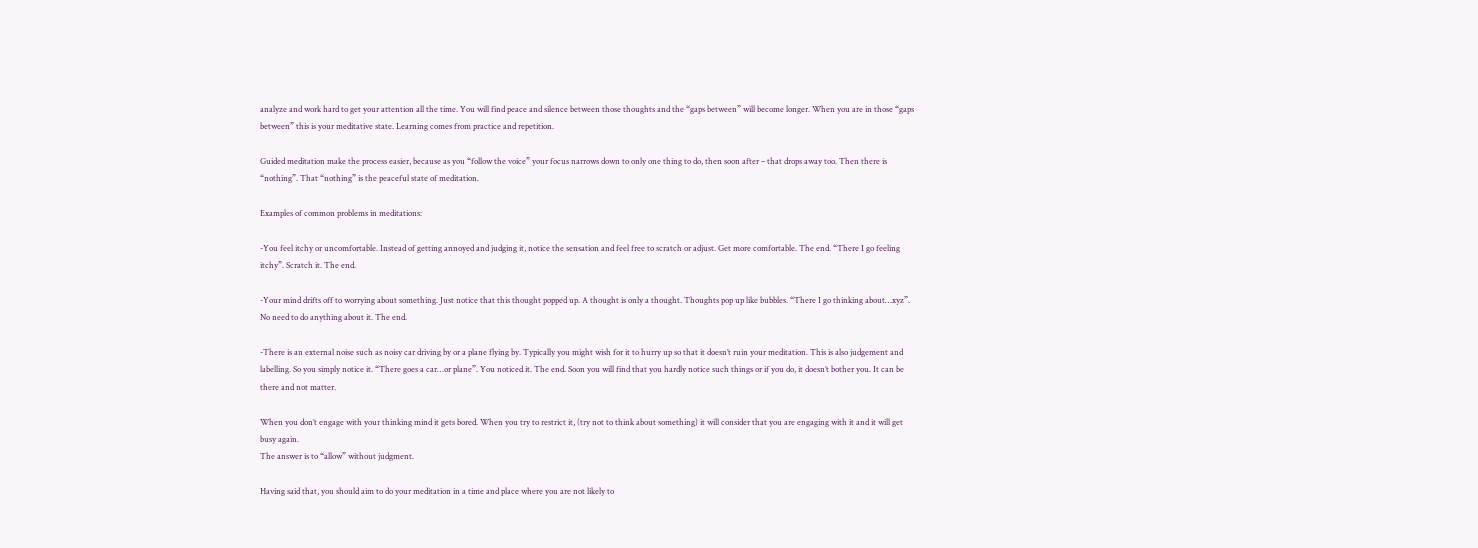analyze and work hard to get your attention all the time. You will find peace and silence between those thoughts and the “gaps between” will become longer. When you are in those “gaps between” this is your meditative state. Learning comes from practice and repetition.

Guided meditation make the process easier, because as you “follow the voice” your focus narrows down to only one thing to do, then soon after – that drops away too. Then there is “nothing”. That “nothing” is the peaceful state of meditation.

Examples of common problems in meditations:

-You feel itchy or uncomfortable. Instead of getting annoyed and judging it, notice the sensation and feel free to scratch or adjust. Get more comfortable. The end. “There I go feeling itchy”. Scratch it. The end.

-Your mind drifts off to worrying about something. Just notice that this thought popped up. A thought is only a thought. Thoughts pop up like bubbles. “There I go thinking about…xyz”. No need to do anything about it. The end.

-There is an external noise such as noisy car driving by or a plane flying by. Typically you might wish for it to hurry up so that it doesn’t ruin your meditation. This is also judgement and labelling. So you simply notice it. “There goes a car…or plane”. You noticed it. The end. Soon you will find that you hardly notice such things or if you do, it doesn’t bother you. It can be there and not matter.

When you don’t engage with your thinking mind it gets bored. When you try to restrict it, (try not to think about something) it will consider that you are engaging with it and it will get busy again.
The answer is to “allow” without judgment.

Having said that, you should aim to do your meditation in a time and place where you are not likely to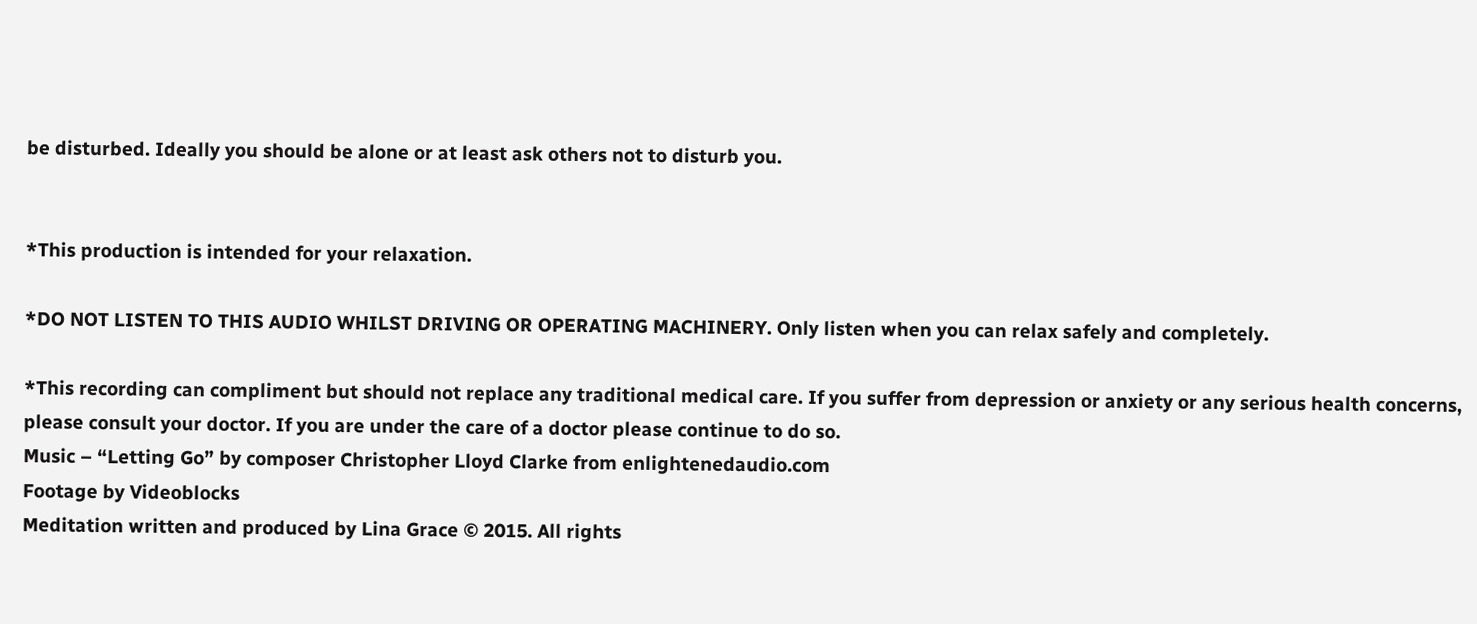be disturbed. Ideally you should be alone or at least ask others not to disturb you.


*This production is intended for your relaxation.

*DO NOT LISTEN TO THIS AUDIO WHILST DRIVING OR OPERATING MACHINERY. Only listen when you can relax safely and completely.

*This recording can compliment but should not replace any traditional medical care. If you suffer from depression or anxiety or any serious health concerns, please consult your doctor. If you are under the care of a doctor please continue to do so.
Music – “Letting Go” by composer Christopher Lloyd Clarke from enlightenedaudio.com
Footage by Videoblocks
Meditation written and produced by Lina Grace © 2015. All rights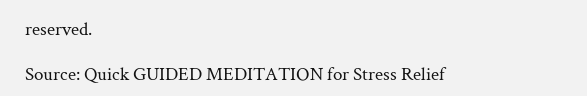reserved.

Source: Quick GUIDED MEDITATION for Stress Relief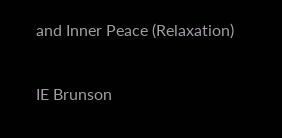and Inner Peace (Relaxation)

IE Brunson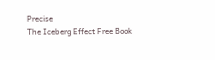Precise
The Iceberg Effect Free Book